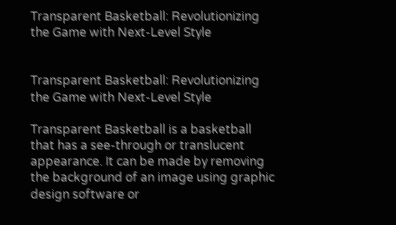Transparent Basketball: Revolutionizing the Game with Next-Level Style


Transparent Basketball: Revolutionizing the Game with Next-Level Style

Transparent Basketball is a basketball that has a see-through or translucent appearance. It can be made by removing the background of an image using graphic design software or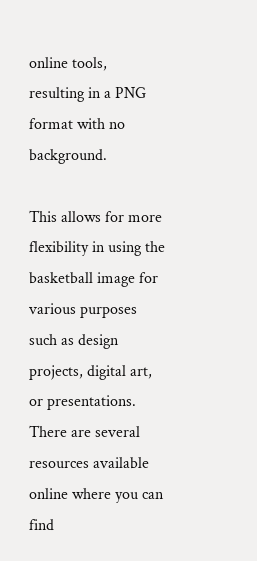online tools, resulting in a PNG format with no background.

This allows for more flexibility in using the basketball image for various purposes such as design projects, digital art, or presentations. There are several resources available online where you can find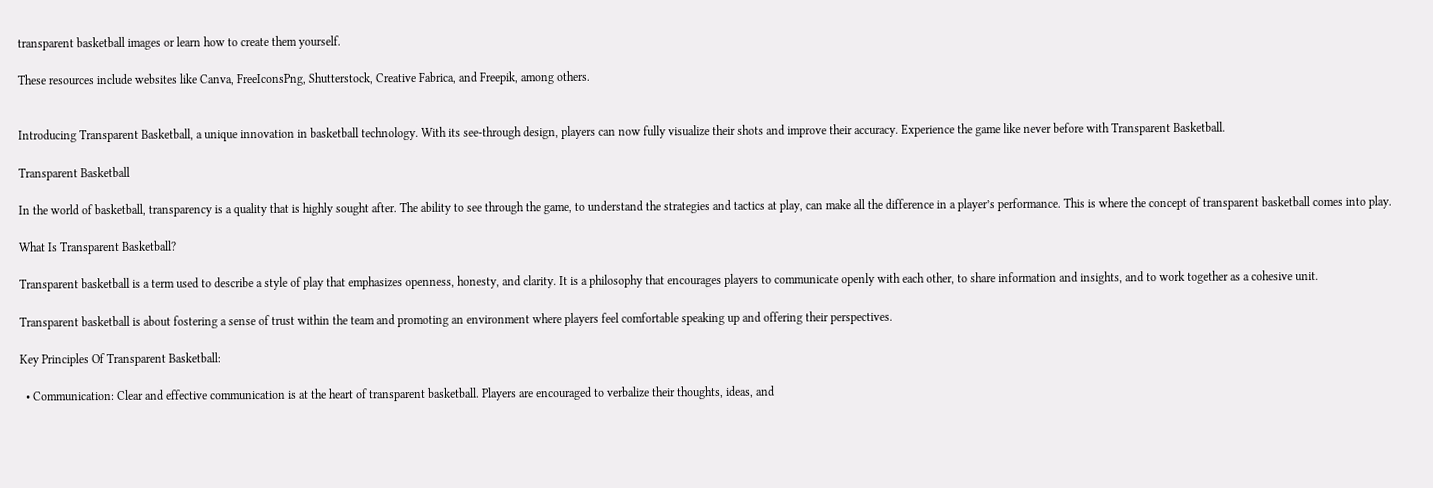transparent basketball images or learn how to create them yourself.

These resources include websites like Canva, FreeIconsPng, Shutterstock, Creative Fabrica, and Freepik, among others.


Introducing Transparent Basketball, a unique innovation in basketball technology. With its see-through design, players can now fully visualize their shots and improve their accuracy. Experience the game like never before with Transparent Basketball.

Transparent Basketball

In the world of basketball, transparency is a quality that is highly sought after. The ability to see through the game, to understand the strategies and tactics at play, can make all the difference in a player’s performance. This is where the concept of transparent basketball comes into play.

What Is Transparent Basketball?

Transparent basketball is a term used to describe a style of play that emphasizes openness, honesty, and clarity. It is a philosophy that encourages players to communicate openly with each other, to share information and insights, and to work together as a cohesive unit.

Transparent basketball is about fostering a sense of trust within the team and promoting an environment where players feel comfortable speaking up and offering their perspectives.

Key Principles Of Transparent Basketball:

  • Communication: Clear and effective communication is at the heart of transparent basketball. Players are encouraged to verbalize their thoughts, ideas, and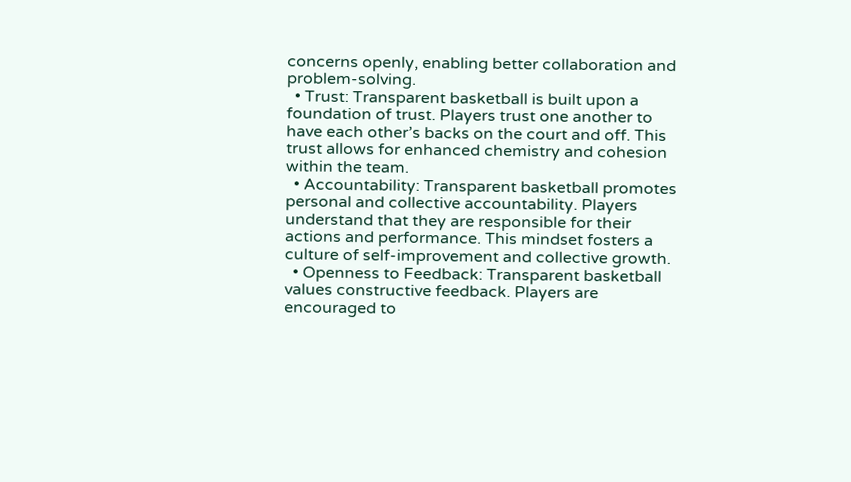concerns openly, enabling better collaboration and problem-solving.
  • Trust: Transparent basketball is built upon a foundation of trust. Players trust one another to have each other’s backs on the court and off. This trust allows for enhanced chemistry and cohesion within the team.
  • Accountability: Transparent basketball promotes personal and collective accountability. Players understand that they are responsible for their actions and performance. This mindset fosters a culture of self-improvement and collective growth.
  • Openness to Feedback: Transparent basketball values constructive feedback. Players are encouraged to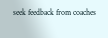seek feedback from coaches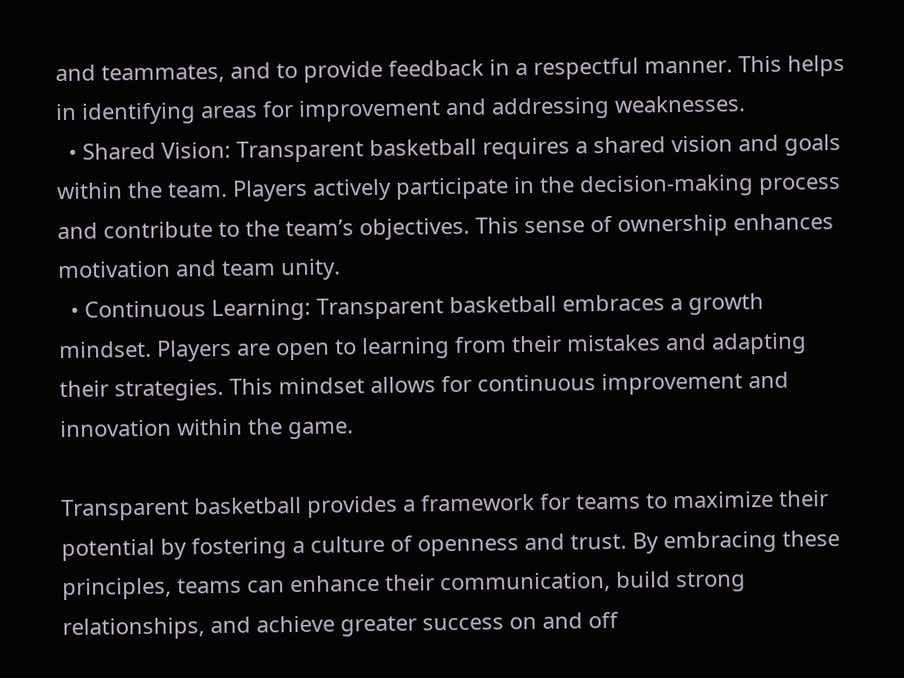and teammates, and to provide feedback in a respectful manner. This helps in identifying areas for improvement and addressing weaknesses.
  • Shared Vision: Transparent basketball requires a shared vision and goals within the team. Players actively participate in the decision-making process and contribute to the team’s objectives. This sense of ownership enhances motivation and team unity.
  • Continuous Learning: Transparent basketball embraces a growth mindset. Players are open to learning from their mistakes and adapting their strategies. This mindset allows for continuous improvement and innovation within the game.

Transparent basketball provides a framework for teams to maximize their potential by fostering a culture of openness and trust. By embracing these principles, teams can enhance their communication, build strong relationships, and achieve greater success on and off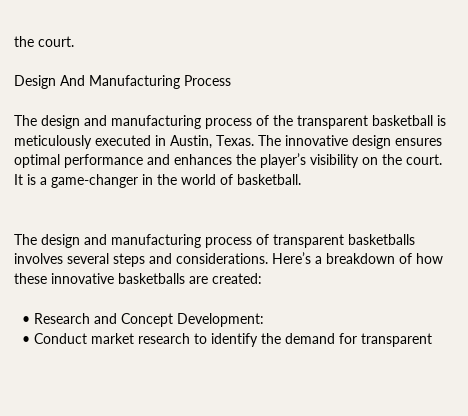the court.

Design And Manufacturing Process

The design and manufacturing process of the transparent basketball is meticulously executed in Austin, Texas. The innovative design ensures optimal performance and enhances the player’s visibility on the court. It is a game-changer in the world of basketball.


The design and manufacturing process of transparent basketballs involves several steps and considerations. Here’s a breakdown of how these innovative basketballs are created:

  • Research and Concept Development:
  • Conduct market research to identify the demand for transparent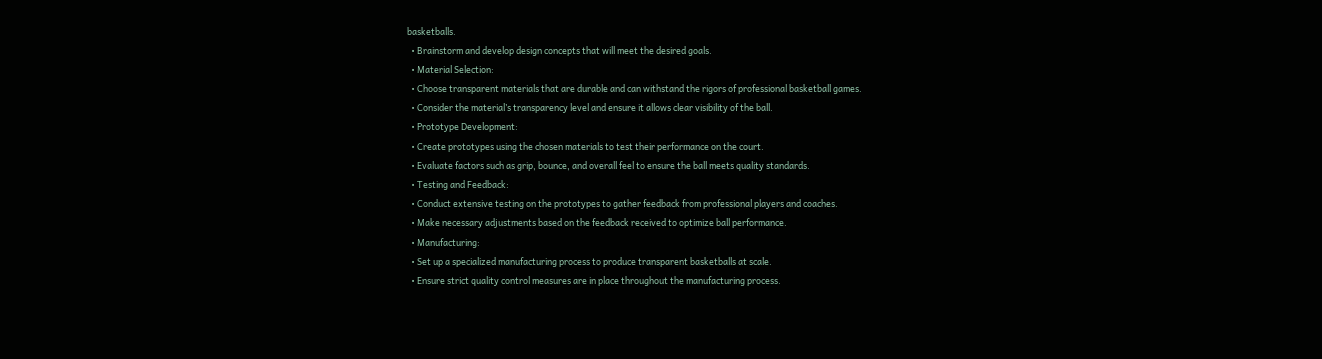basketballs.
  • Brainstorm and develop design concepts that will meet the desired goals.
  • Material Selection:
  • Choose transparent materials that are durable and can withstand the rigors of professional basketball games.
  • Consider the material’s transparency level and ensure it allows clear visibility of the ball.
  • Prototype Development:
  • Create prototypes using the chosen materials to test their performance on the court.
  • Evaluate factors such as grip, bounce, and overall feel to ensure the ball meets quality standards.
  • Testing and Feedback:
  • Conduct extensive testing on the prototypes to gather feedback from professional players and coaches.
  • Make necessary adjustments based on the feedback received to optimize ball performance.
  • Manufacturing:
  • Set up a specialized manufacturing process to produce transparent basketballs at scale.
  • Ensure strict quality control measures are in place throughout the manufacturing process.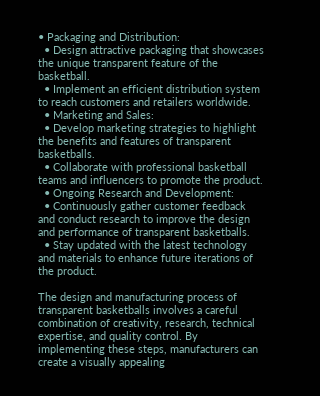• Packaging and Distribution:
  • Design attractive packaging that showcases the unique transparent feature of the basketball.
  • Implement an efficient distribution system to reach customers and retailers worldwide.
  • Marketing and Sales:
  • Develop marketing strategies to highlight the benefits and features of transparent basketballs.
  • Collaborate with professional basketball teams and influencers to promote the product.
  • Ongoing Research and Development:
  • Continuously gather customer feedback and conduct research to improve the design and performance of transparent basketballs.
  • Stay updated with the latest technology and materials to enhance future iterations of the product.

The design and manufacturing process of transparent basketballs involves a careful combination of creativity, research, technical expertise, and quality control. By implementing these steps, manufacturers can create a visually appealing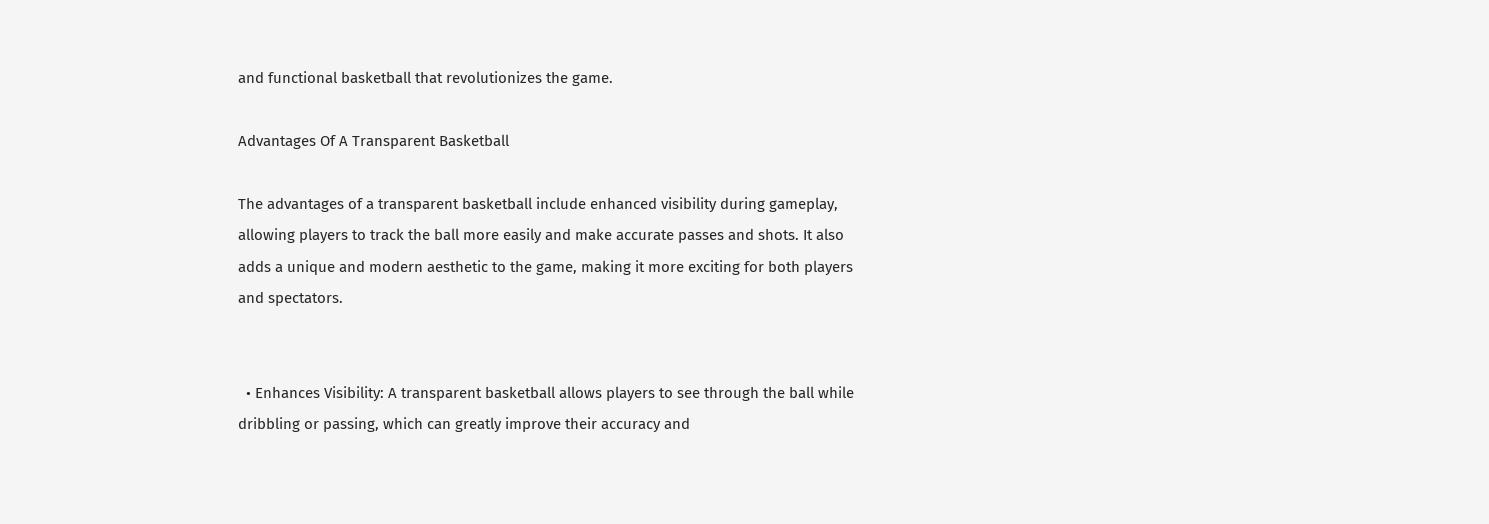and functional basketball that revolutionizes the game.

Advantages Of A Transparent Basketball

The advantages of a transparent basketball include enhanced visibility during gameplay, allowing players to track the ball more easily and make accurate passes and shots. It also adds a unique and modern aesthetic to the game, making it more exciting for both players and spectators.


  • Enhances Visibility: A transparent basketball allows players to see through the ball while dribbling or passing, which can greatly improve their accuracy and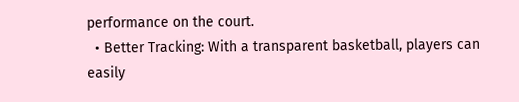performance on the court.
  • Better Tracking: With a transparent basketball, players can easily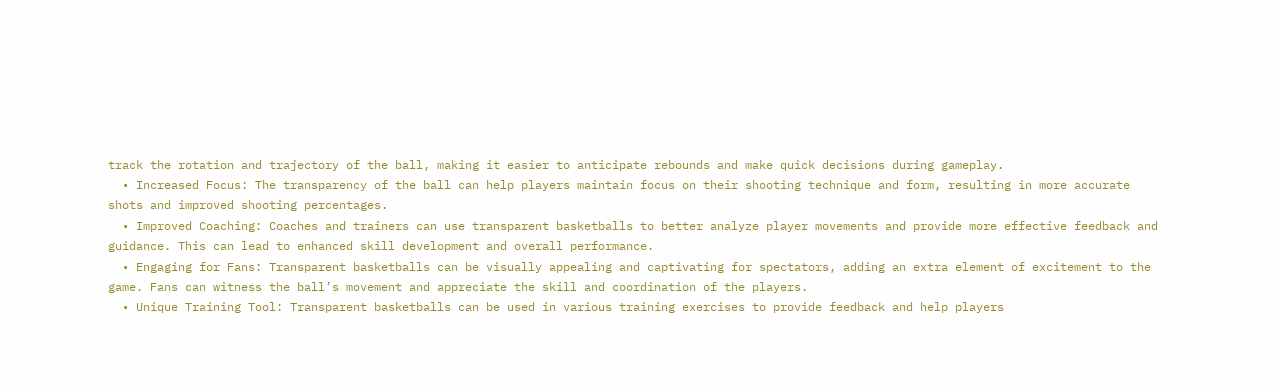track the rotation and trajectory of the ball, making it easier to anticipate rebounds and make quick decisions during gameplay.
  • Increased Focus: The transparency of the ball can help players maintain focus on their shooting technique and form, resulting in more accurate shots and improved shooting percentages.
  • Improved Coaching: Coaches and trainers can use transparent basketballs to better analyze player movements and provide more effective feedback and guidance. This can lead to enhanced skill development and overall performance.
  • Engaging for Fans: Transparent basketballs can be visually appealing and captivating for spectators, adding an extra element of excitement to the game. Fans can witness the ball’s movement and appreciate the skill and coordination of the players.
  • Unique Training Tool: Transparent basketballs can be used in various training exercises to provide feedback and help players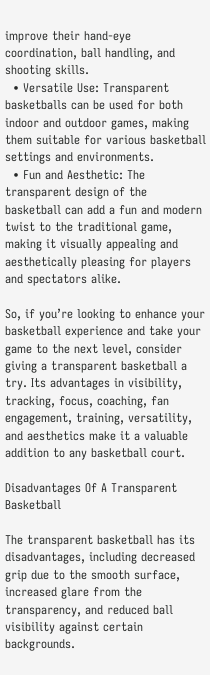improve their hand-eye coordination, ball handling, and shooting skills.
  • Versatile Use: Transparent basketballs can be used for both indoor and outdoor games, making them suitable for various basketball settings and environments.
  • Fun and Aesthetic: The transparent design of the basketball can add a fun and modern twist to the traditional game, making it visually appealing and aesthetically pleasing for players and spectators alike.

So, if you’re looking to enhance your basketball experience and take your game to the next level, consider giving a transparent basketball a try. Its advantages in visibility, tracking, focus, coaching, fan engagement, training, versatility, and aesthetics make it a valuable addition to any basketball court.

Disadvantages Of A Transparent Basketball

The transparent basketball has its disadvantages, including decreased grip due to the smooth surface, increased glare from the transparency, and reduced ball visibility against certain backgrounds.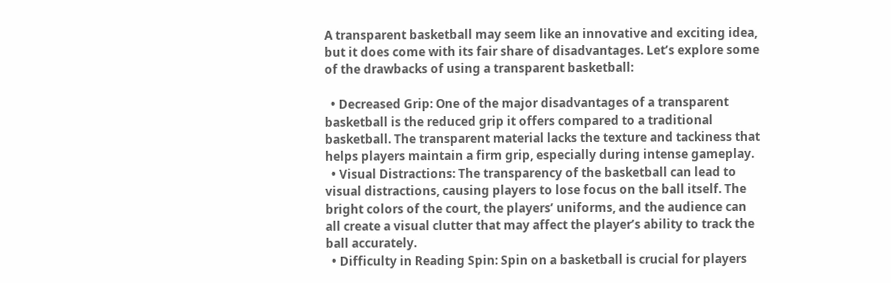A transparent basketball may seem like an innovative and exciting idea, but it does come with its fair share of disadvantages. Let’s explore some of the drawbacks of using a transparent basketball:

  • Decreased Grip: One of the major disadvantages of a transparent basketball is the reduced grip it offers compared to a traditional basketball. The transparent material lacks the texture and tackiness that helps players maintain a firm grip, especially during intense gameplay.
  • Visual Distractions: The transparency of the basketball can lead to visual distractions, causing players to lose focus on the ball itself. The bright colors of the court, the players’ uniforms, and the audience can all create a visual clutter that may affect the player’s ability to track the ball accurately.
  • Difficulty in Reading Spin: Spin on a basketball is crucial for players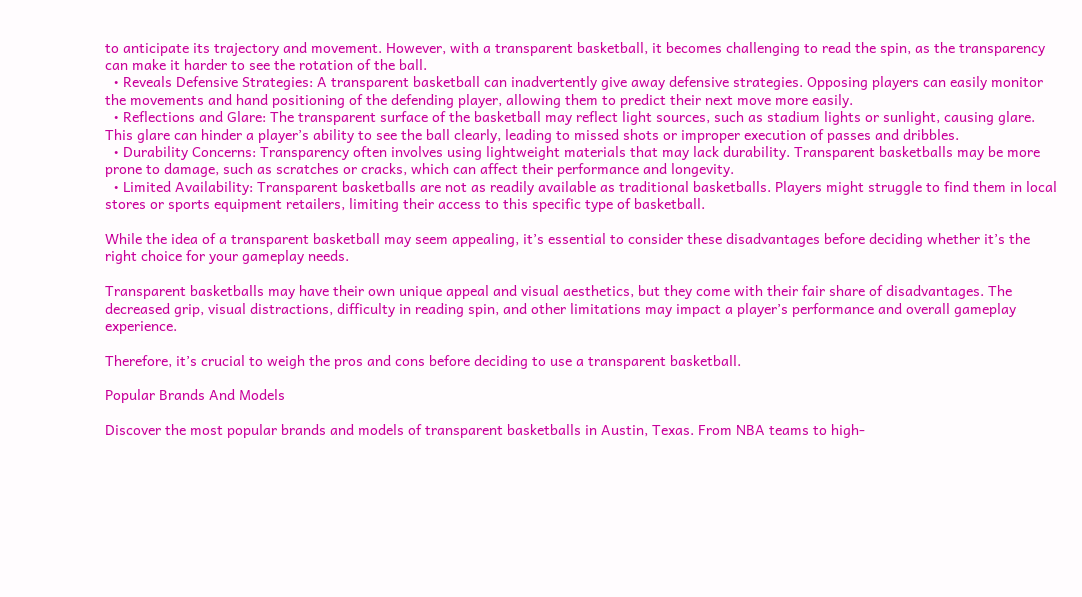to anticipate its trajectory and movement. However, with a transparent basketball, it becomes challenging to read the spin, as the transparency can make it harder to see the rotation of the ball.
  • Reveals Defensive Strategies: A transparent basketball can inadvertently give away defensive strategies. Opposing players can easily monitor the movements and hand positioning of the defending player, allowing them to predict their next move more easily.
  • Reflections and Glare: The transparent surface of the basketball may reflect light sources, such as stadium lights or sunlight, causing glare. This glare can hinder a player’s ability to see the ball clearly, leading to missed shots or improper execution of passes and dribbles.
  • Durability Concerns: Transparency often involves using lightweight materials that may lack durability. Transparent basketballs may be more prone to damage, such as scratches or cracks, which can affect their performance and longevity.
  • Limited Availability: Transparent basketballs are not as readily available as traditional basketballs. Players might struggle to find them in local stores or sports equipment retailers, limiting their access to this specific type of basketball.

While the idea of a transparent basketball may seem appealing, it’s essential to consider these disadvantages before deciding whether it’s the right choice for your gameplay needs.

Transparent basketballs may have their own unique appeal and visual aesthetics, but they come with their fair share of disadvantages. The decreased grip, visual distractions, difficulty in reading spin, and other limitations may impact a player’s performance and overall gameplay experience.

Therefore, it’s crucial to weigh the pros and cons before deciding to use a transparent basketball.

Popular Brands And Models

Discover the most popular brands and models of transparent basketballs in Austin, Texas. From NBA teams to high-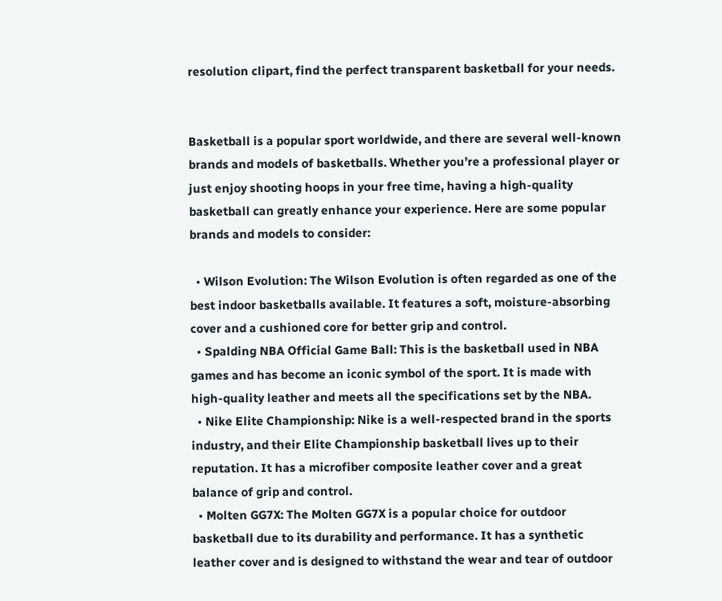resolution clipart, find the perfect transparent basketball for your needs.


Basketball is a popular sport worldwide, and there are several well-known brands and models of basketballs. Whether you’re a professional player or just enjoy shooting hoops in your free time, having a high-quality basketball can greatly enhance your experience. Here are some popular brands and models to consider:

  • Wilson Evolution: The Wilson Evolution is often regarded as one of the best indoor basketballs available. It features a soft, moisture-absorbing cover and a cushioned core for better grip and control.
  • Spalding NBA Official Game Ball: This is the basketball used in NBA games and has become an iconic symbol of the sport. It is made with high-quality leather and meets all the specifications set by the NBA.
  • Nike Elite Championship: Nike is a well-respected brand in the sports industry, and their Elite Championship basketball lives up to their reputation. It has a microfiber composite leather cover and a great balance of grip and control.
  • Molten GG7X: The Molten GG7X is a popular choice for outdoor basketball due to its durability and performance. It has a synthetic leather cover and is designed to withstand the wear and tear of outdoor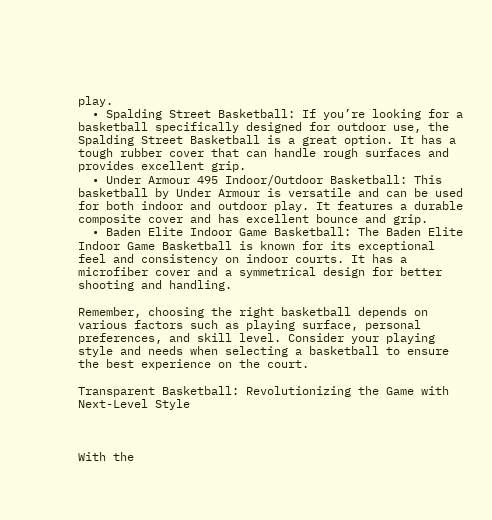play.
  • Spalding Street Basketball: If you’re looking for a basketball specifically designed for outdoor use, the Spalding Street Basketball is a great option. It has a tough rubber cover that can handle rough surfaces and provides excellent grip.
  • Under Armour 495 Indoor/Outdoor Basketball: This basketball by Under Armour is versatile and can be used for both indoor and outdoor play. It features a durable composite cover and has excellent bounce and grip.
  • Baden Elite Indoor Game Basketball: The Baden Elite Indoor Game Basketball is known for its exceptional feel and consistency on indoor courts. It has a microfiber cover and a symmetrical design for better shooting and handling.

Remember, choosing the right basketball depends on various factors such as playing surface, personal preferences, and skill level. Consider your playing style and needs when selecting a basketball to ensure the best experience on the court.

Transparent Basketball: Revolutionizing the Game with Next-Level Style



With the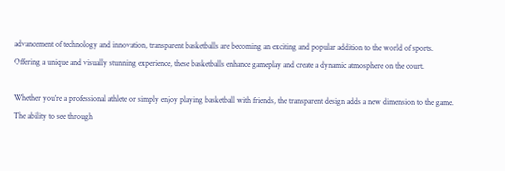advancement of technology and innovation, transparent basketballs are becoming an exciting and popular addition to the world of sports. Offering a unique and visually stunning experience, these basketballs enhance gameplay and create a dynamic atmosphere on the court.

Whether you’re a professional athlete or simply enjoy playing basketball with friends, the transparent design adds a new dimension to the game. The ability to see through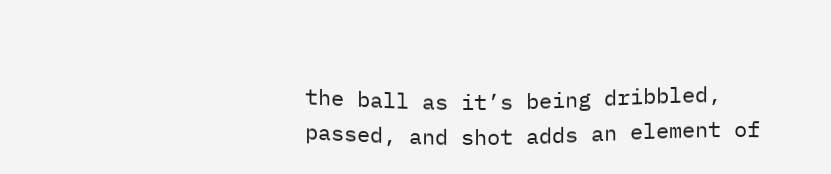the ball as it’s being dribbled, passed, and shot adds an element of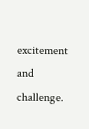excitement and challenge.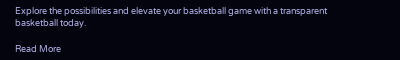Explore the possibilities and elevate your basketball game with a transparent basketball today.

Read More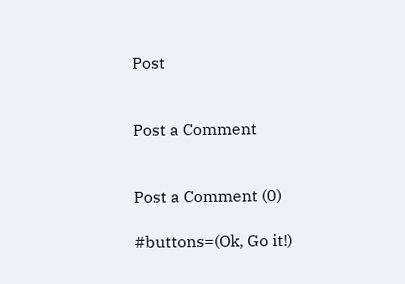Post


Post a Comment


Post a Comment (0)

#buttons=(Ok, Go it!)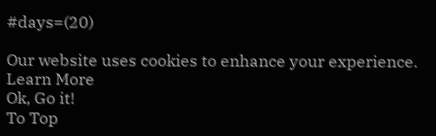#days=(20)

Our website uses cookies to enhance your experience. Learn More
Ok, Go it!
To Top